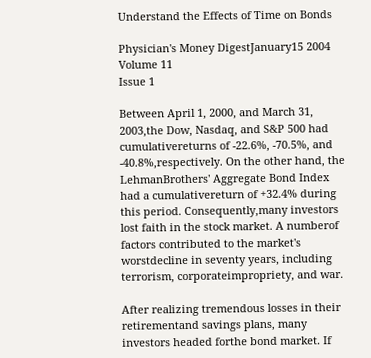Understand the Effects of Time on Bonds

Physician's Money DigestJanuary15 2004
Volume 11
Issue 1

Between April 1, 2000, and March 31, 2003,the Dow, Nasdaq, and S&P 500 had cumulativereturns of -22.6%, -70.5%, and -40.8%,respectively. On the other hand, the LehmanBrothers' Aggregate Bond Index had a cumulativereturn of +32.4% during this period. Consequently,many investors lost faith in the stock market. A numberof factors contributed to the market's worstdecline in seventy years, including terrorism, corporateimpropriety, and war.

After realizing tremendous losses in their retirementand savings plans, many investors headed forthe bond market. If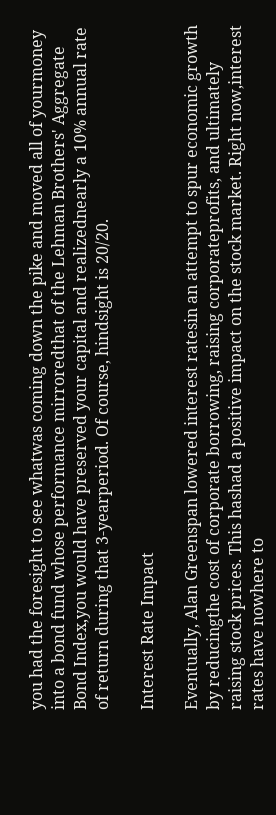you had the foresight to see whatwas coming down the pike and moved all of yourmoney into a bond fund whose performance mirroredthat of the Lehman Brothers' Aggregate Bond Index,you would have preserved your capital and realizednearly a 10% annual rate of return during that 3-yearperiod. Of course, hindsight is 20/20.

Interest Rate Impact

Eventually, Alan Greenspan lowered interest ratesin an attempt to spur economic growth by reducingthe cost of corporate borrowing, raising corporateprofits, and ultimately raising stock prices. This hashad a positive impact on the stock market. Right now,interest rates have nowhere to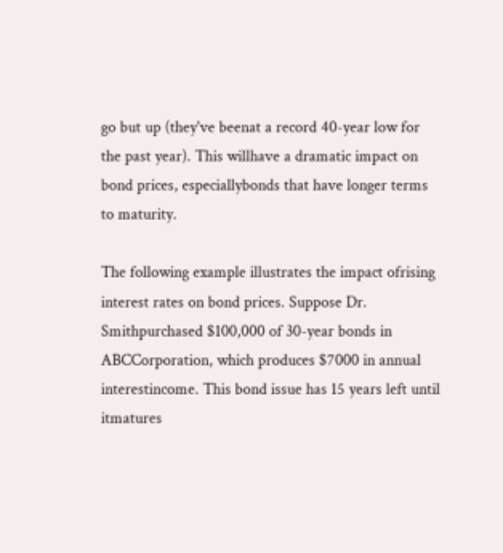go but up (they've beenat a record 40-year low for the past year). This willhave a dramatic impact on bond prices, especiallybonds that have longer terms to maturity.

The following example illustrates the impact ofrising interest rates on bond prices. Suppose Dr. Smithpurchased $100,000 of 30-year bonds in ABCCorporation, which produces $7000 in annual interestincome. This bond issue has 15 years left until itmatures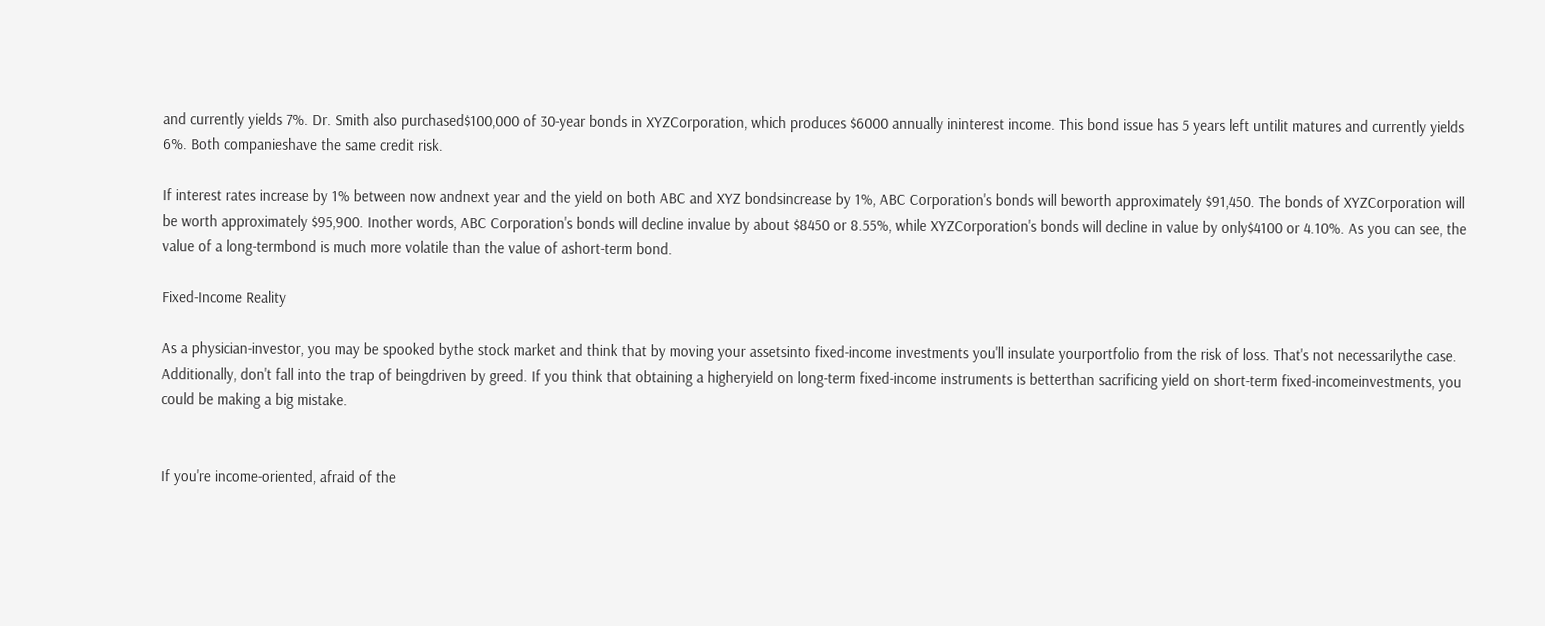and currently yields 7%. Dr. Smith also purchased$100,000 of 30-year bonds in XYZCorporation, which produces $6000 annually ininterest income. This bond issue has 5 years left untilit matures and currently yields 6%. Both companieshave the same credit risk.

If interest rates increase by 1% between now andnext year and the yield on both ABC and XYZ bondsincrease by 1%, ABC Corporation's bonds will beworth approximately $91,450. The bonds of XYZCorporation will be worth approximately $95,900. Inother words, ABC Corporation's bonds will decline invalue by about $8450 or 8.55%, while XYZCorporation's bonds will decline in value by only$4100 or 4.10%. As you can see, the value of a long-termbond is much more volatile than the value of ashort-term bond.

Fixed-Income Reality

As a physician-investor, you may be spooked bythe stock market and think that by moving your assetsinto fixed-income investments you'll insulate yourportfolio from the risk of loss. That's not necessarilythe case. Additionally, don't fall into the trap of beingdriven by greed. If you think that obtaining a higheryield on long-term fixed-income instruments is betterthan sacrificing yield on short-term fixed-incomeinvestments, you could be making a big mistake.


If you're income-oriented, afraid of the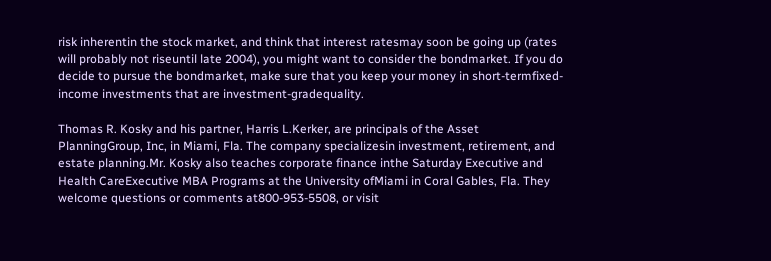risk inherentin the stock market, and think that interest ratesmay soon be going up (rates will probably not riseuntil late 2004), you might want to consider the bondmarket. If you do decide to pursue the bondmarket, make sure that you keep your money in short-termfixed-income investments that are investment-gradequality.

Thomas R. Kosky and his partner, Harris L.Kerker, are principals of the Asset PlanningGroup, Inc, in Miami, Fla. The company specializesin investment, retirement, and estate planning.Mr. Kosky also teaches corporate finance inthe Saturday Executive and Health CareExecutive MBA Programs at the University ofMiami in Coral Gables, Fla. They welcome questions or comments at800-953-5508, or visit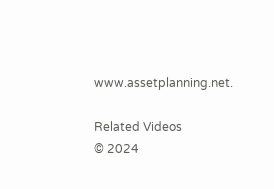www.assetplanning.net.

Related Videos
© 2024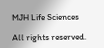MJH Life Sciences

All rights reserved.